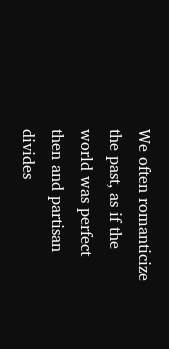We often romanticize the past, as if the world was perfect then and partisan divides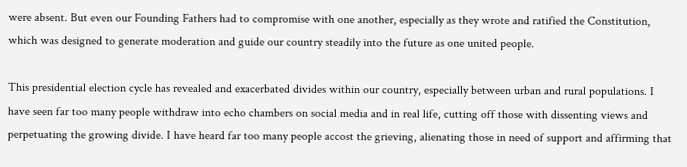were absent. But even our Founding Fathers had to compromise with one another, especially as they wrote and ratified the Constitution, which was designed to generate moderation and guide our country steadily into the future as one united people.

This presidential election cycle has revealed and exacerbated divides within our country, especially between urban and rural populations. I have seen far too many people withdraw into echo chambers on social media and in real life, cutting off those with dissenting views and perpetuating the growing divide. I have heard far too many people accost the grieving, alienating those in need of support and affirming that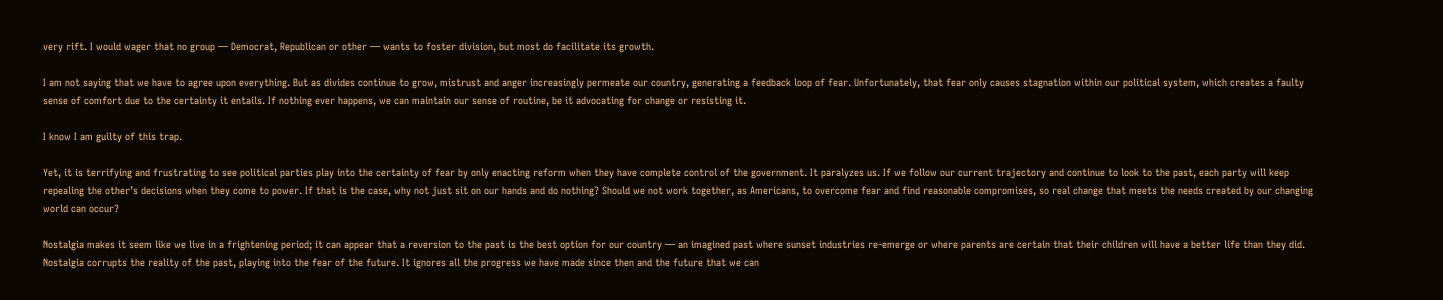very rift. I would wager that no group — Democrat, Republican or other — wants to foster division, but most do facilitate its growth.

I am not saying that we have to agree upon everything. But as divides continue to grow, mistrust and anger increasingly permeate our country, generating a feedback loop of fear. Unfortunately, that fear only causes stagnation within our political system, which creates a faulty sense of comfort due to the certainty it entails. If nothing ever happens, we can maintain our sense of routine, be it advocating for change or resisting it.

I know I am guilty of this trap.

Yet, it is terrifying and frustrating to see political parties play into the certainty of fear by only enacting reform when they have complete control of the government. It paralyzes us. If we follow our current trajectory and continue to look to the past, each party will keep repealing the other’s decisions when they come to power. If that is the case, why not just sit on our hands and do nothing? Should we not work together, as Americans, to overcome fear and find reasonable compromises, so real change that meets the needs created by our changing world can occur?

Nostalgia makes it seem like we live in a frightening period; it can appear that a reversion to the past is the best option for our country — an imagined past where sunset industries re-emerge or where parents are certain that their children will have a better life than they did. Nostalgia corrupts the reality of the past, playing into the fear of the future. It ignores all the progress we have made since then and the future that we can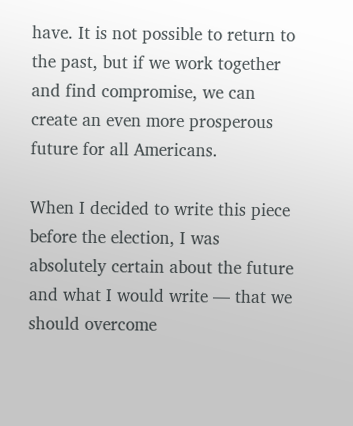have. It is not possible to return to the past, but if we work together and find compromise, we can create an even more prosperous future for all Americans.

When I decided to write this piece before the election, I was absolutely certain about the future and what I would write — that we should overcome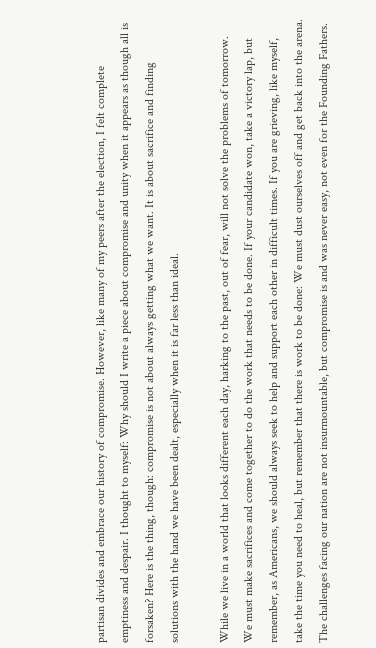partisan divides and embrace our history of compromise. However, like many of my peers after the election, I felt complete emptiness and despair. I thought to myself: Why should I write a piece about compromise and unity when it appears as though all is forsaken? Here is the thing, though: compromise is not about always getting what we want. It is about sacrifice and finding solutions with the hand we have been dealt, especially when it is far less than ideal.

While we live in a world that looks different each day, harking to the past, out of fear, will not solve the problems of tomorrow. We must make sacrifices and come together to do the work that needs to be done. If your candidate won, take a victory lap, but remember, as Americans, we should always seek to help and support each other in difficult times. If you are grieving, like myself, take the time you need to heal, but remember that there is work to be done: We must dust ourselves off and get back into the arena. The challenges facing our nation are not insurmountable, but compromise is and was never easy, not even for the Founding Fathers.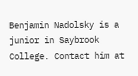Benjamin Nadolsky is a junior in Saybrook College. Contact him at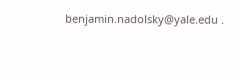benjamin.nadolsky@yale.edu .